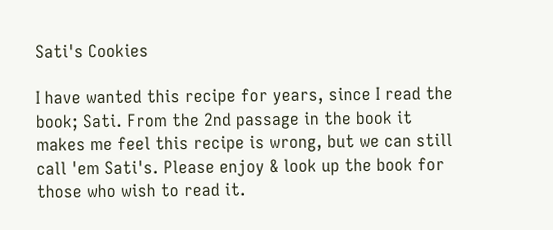Sati's Cookies

I have wanted this recipe for years, since I read the book; Sati. From the 2nd passage in the book it makes me feel this recipe is wrong, but we can still call 'em Sati's. Please enjoy & look up the book for those who wish to read it.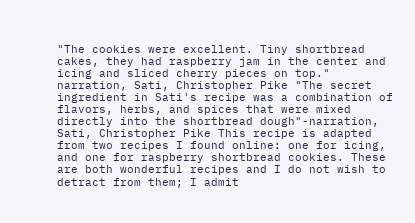"The cookies were excellent. Tiny shortbread cakes, they had raspberry jam in the center and icing and sliced cherry pieces on top." narration, Sati, Christopher Pike "The secret ingredient in Sati's recipe was a combination of flavors, herbs, and spices that were mixed directly into the shortbread dough"-narration, Sati, Christopher Pike This recipe is adapted from two recipes I found online: one for icing, and one for raspberry shortbread cookies. These are both wonderful recipes and I do not wish to detract from them; I admit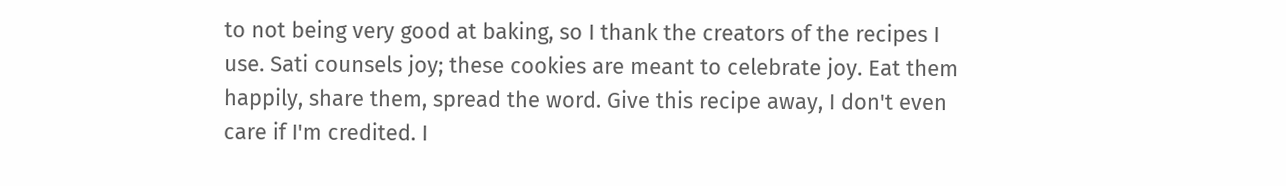to not being very good at baking, so I thank the creators of the recipes I use. Sati counsels joy; these cookies are meant to celebrate joy. Eat them happily, share them, spread the word. Give this recipe away, I don't even care if I'm credited. I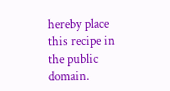hereby place this recipe in the public domain.